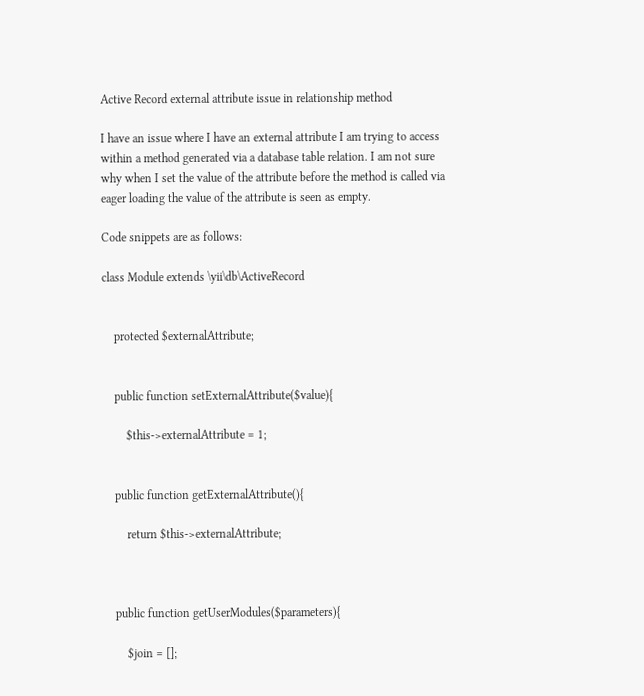Active Record external attribute issue in relationship method

I have an issue where I have an external attribute I am trying to access within a method generated via a database table relation. I am not sure why when I set the value of the attribute before the method is called via eager loading the value of the attribute is seen as empty.

Code snippets are as follows:

class Module extends \yii\db\ActiveRecord


    protected $externalAttribute;


    public function setExternalAttribute($value){

        $this->externalAttribute = 1;


    public function getExternalAttribute(){

        return $this->externalAttribute;



    public function getUserModules($parameters){

        $join = [];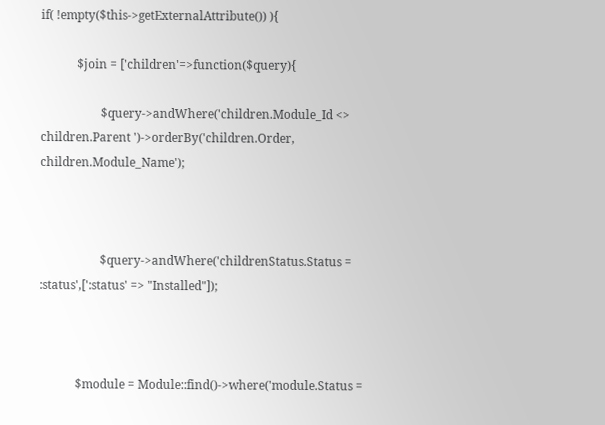if( !empty($this->getExternalAttribute()) ){

            $join = ['children'=>function($query){

                    $query->andWhere('children.Module_Id <> children.Parent ')->orderBy('children.Order, children.Module_Name');



                    $query->andWhere('childrenStatus.Status = :status',[':status' => "Installed"]);



            $module = Module::find()->where('module.Status =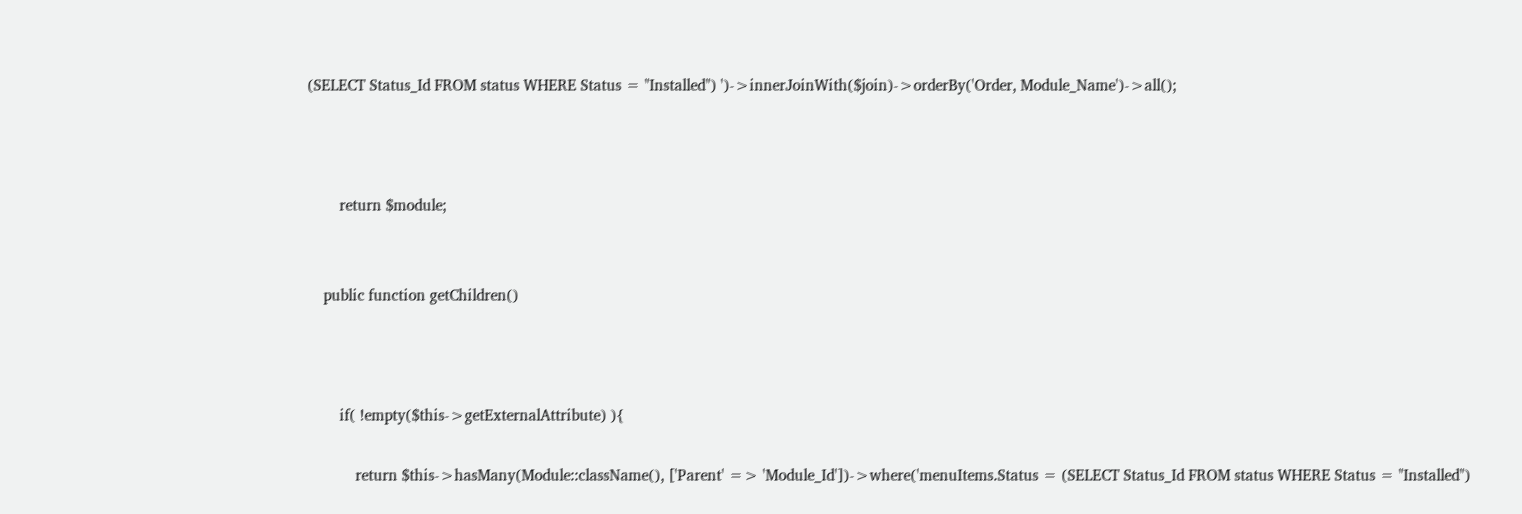(SELECT Status_Id FROM status WHERE Status = "Installed") ')->innerJoinWith($join)->orderBy('Order, Module_Name')->all();



        return $module;


    public function getChildren()



        if( !empty($this->getExternalAttribute) ){

            return $this->hasMany(Module::className(), ['Parent' => 'Module_Id'])->where('menuItems.Status = (SELECT Status_Id FROM status WHERE Status = "Installed")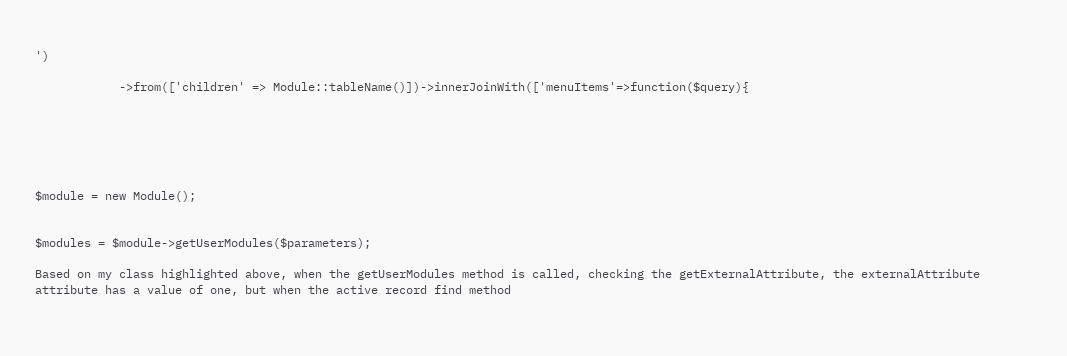')

            ->from(['children' => Module::tableName()])->innerJoinWith(['menuItems'=>function($query){






$module = new Module();


$modules = $module->getUserModules($parameters);

Based on my class highlighted above, when the getUserModules method is called, checking the getExternalAttribute, the externalAttribute attribute has a value of one, but when the active record find method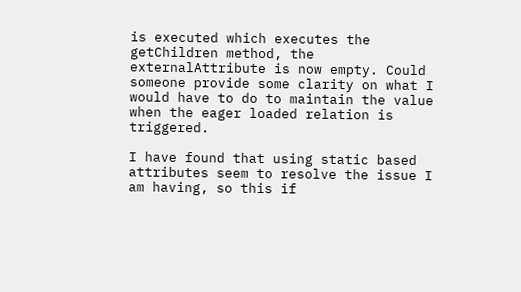is executed which executes the getChildren method, the externalAttribute is now empty. Could someone provide some clarity on what I would have to do to maintain the value when the eager loaded relation is triggered.

I have found that using static based attributes seem to resolve the issue I am having, so this if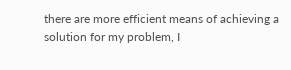there are more efficient means of achieving a solution for my problem, I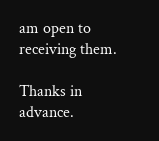am open to receiving them.

Thanks in advance.